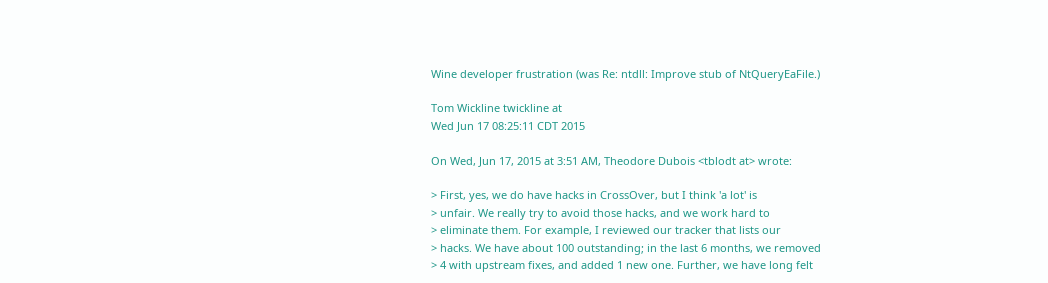Wine developer frustration (was Re: ntdll: Improve stub of NtQueryEaFile.)

Tom Wickline twickline at
Wed Jun 17 08:25:11 CDT 2015

On Wed, Jun 17, 2015 at 3:51 AM, Theodore Dubois <tblodt at> wrote:

> First, yes, we do have hacks in CrossOver, but I think 'a lot' is
> unfair. We really try to avoid those hacks, and we work hard to
> eliminate them. For example, I reviewed our tracker that lists our
> hacks. We have about 100 outstanding; in the last 6 months, we removed
> 4 with upstream fixes, and added 1 new one. Further, we have long felt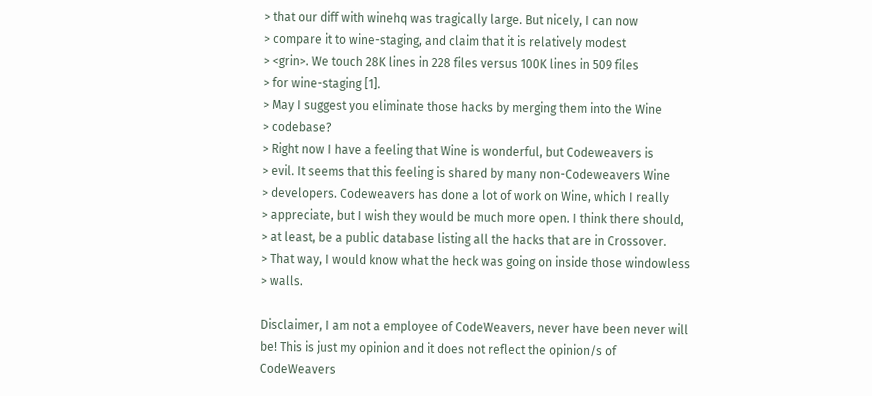> that our diff with winehq was tragically large. But nicely, I can now
> compare it to wine-staging, and claim that it is relatively modest
> <grin>. We touch 28K lines in 228 files versus 100K lines in 509 files
> for wine-staging [1].
> May I suggest you eliminate those hacks by merging them into the Wine
> codebase?
> Right now I have a feeling that Wine is wonderful, but Codeweavers is
> evil. It seems that this feeling is shared by many non-Codeweavers Wine
> developers. Codeweavers has done a lot of work on Wine, which I really
> appreciate, but I wish they would be much more open. I think there should,
> at least, be a public database listing all the hacks that are in Crossover.
> That way, I would know what the heck was going on inside those windowless
> walls.

Disclaimer, I am not a employee of CodeWeavers, never have been never will
be! This is just my opinion and it does not reflect the opinion/s of
CodeWeavers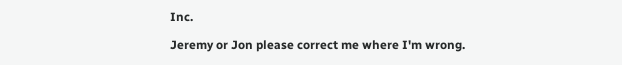Inc.

Jeremy or Jon please correct me where I'm wrong.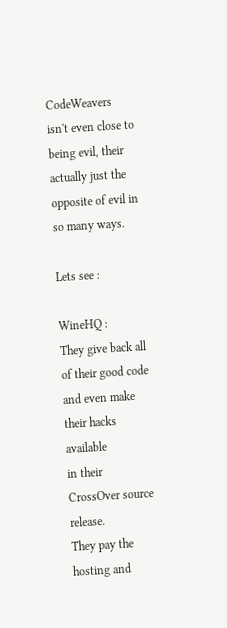CodeWeavers isn't even close to being evil, their actually just the
opposite of evil in so many ways.

Lets see :

WineHQ :
They give back all of their good code and even make their hacks available
in their CrossOver source release.
They pay the hosting and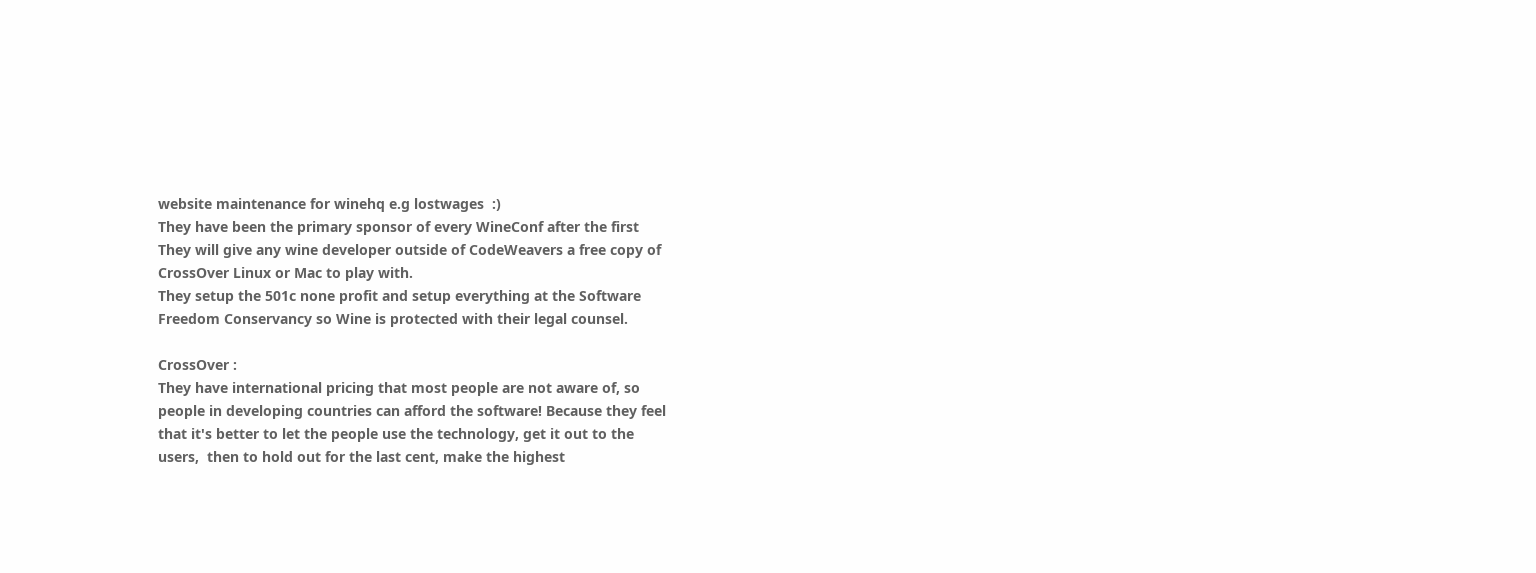website maintenance for winehq e.g lostwages  :)
They have been the primary sponsor of every WineConf after the first
They will give any wine developer outside of CodeWeavers a free copy of
CrossOver Linux or Mac to play with.
They setup the 501c none profit and setup everything at the Software
Freedom Conservancy so Wine is protected with their legal counsel.

CrossOver :
They have international pricing that most people are not aware of, so
people in developing countries can afford the software! Because they feel
that it's better to let the people use the technology, get it out to the
users,  then to hold out for the last cent, make the highest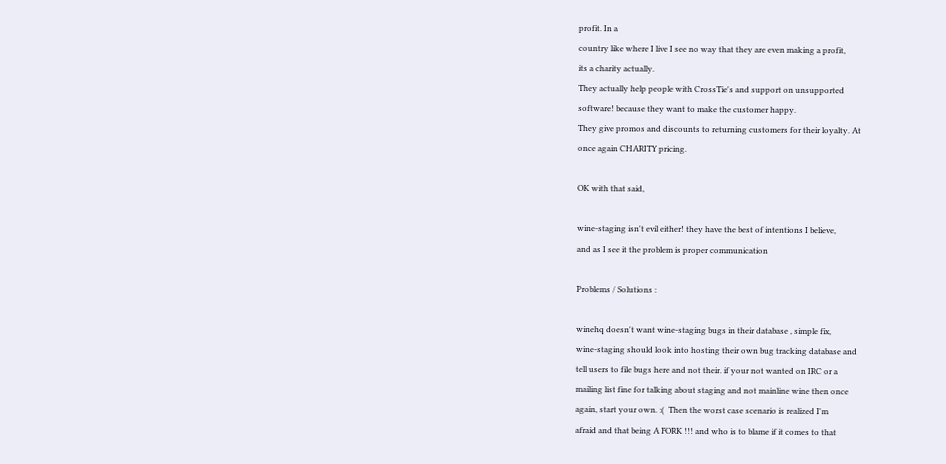profit. In a
country like where I live I see no way that they are even making a profit,
its a charity actually.
They actually help people with CrossTie's and support on unsupported
software! because they want to make the customer happy.
They give promos and discounts to returning customers for their loyalty. At
once again CHARITY pricing.

OK with that said,

wine-staging isn't evil either! they have the best of intentions I believe,
and as I see it the problem is proper communication

Problems / Solutions :

winehq doesn't want wine-staging bugs in their database , simple fix,
wine-staging should look into hosting their own bug tracking database and
tell users to file bugs here and not their. if your not wanted on IRC or a
mailing list fine for talking about staging and not mainline wine then once
again, start your own. :(  Then the worst case scenario is realized I'm
afraid and that being A FORK !!! and who is to blame if it comes to that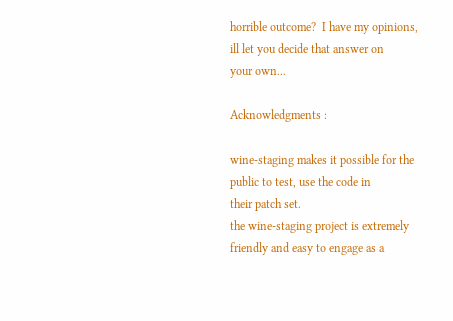horrible outcome?  I have my opinions, ill let you decide that answer on
your own...

Acknowledgments :

wine-staging makes it possible for the public to test, use the code in
their patch set.
the wine-staging project is extremely friendly and easy to engage as a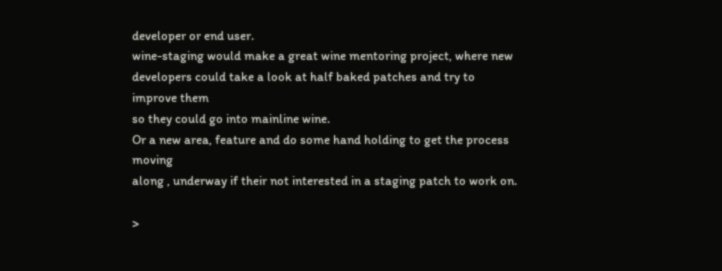developer or end user.
wine-staging would make a great wine mentoring project, where new
developers could take a look at half baked patches and try to improve them
so they could go into mainline wine.
Or a new area, feature and do some hand holding to get the process moving
along , underway if their not interested in a staging patch to work on.

>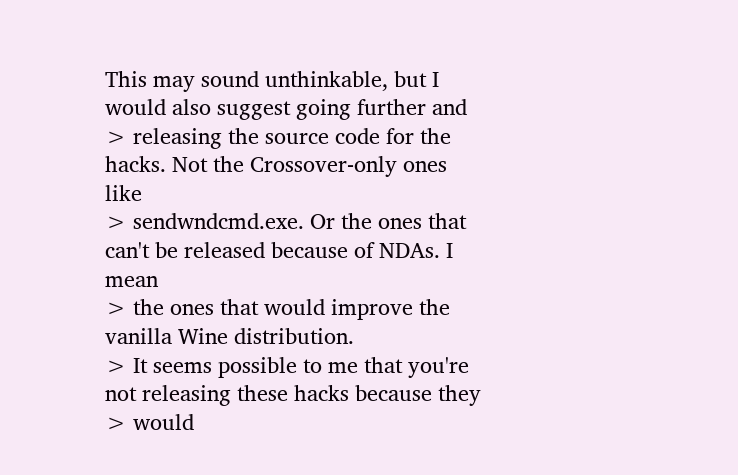This may sound unthinkable, but I would also suggest going further and
> releasing the source code for the hacks. Not the Crossover-only ones like
> sendwndcmd.exe. Or the ones that can't be released because of NDAs. I mean
> the ones that would improve the vanilla Wine distribution.
> It seems possible to me that you're not releasing these hacks because they
> would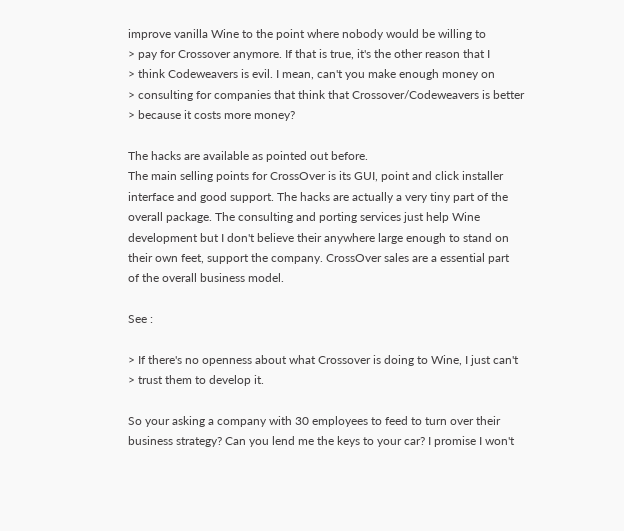improve vanilla Wine to the point where nobody would be willing to
> pay for Crossover anymore. If that is true, it's the other reason that I
> think Codeweavers is evil. I mean, can't you make enough money on
> consulting for companies that think that Crossover/Codeweavers is better
> because it costs more money?

The hacks are available as pointed out before.
The main selling points for CrossOver is its GUI, point and click installer
interface and good support. The hacks are actually a very tiny part of the
overall package. The consulting and porting services just help Wine
development but I don't believe their anywhere large enough to stand on
their own feet, support the company. CrossOver sales are a essential part
of the overall business model.

See :

> If there's no openness about what Crossover is doing to Wine, I just can't
> trust them to develop it.

So your asking a company with 30 employees to feed to turn over their
business strategy? Can you lend me the keys to your car? I promise I won't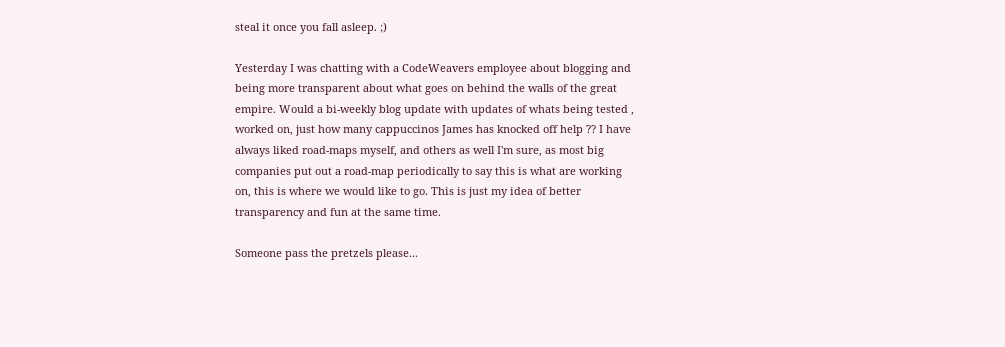steal it once you fall asleep. ;)

Yesterday I was chatting with a CodeWeavers employee about blogging and
being more transparent about what goes on behind the walls of the great
empire. Would a bi-weekly blog update with updates of whats being tested ,
worked on, just how many cappuccinos James has knocked off help ?? I have
always liked road-maps myself, and others as well I'm sure, as most big
companies put out a road-map periodically to say this is what are working
on, this is where we would like to go. This is just my idea of better
transparency and fun at the same time.

Someone pass the pretzels please...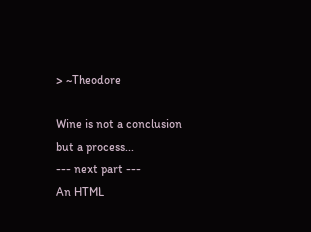> ~Theodore

Wine is not a conclusion but a process...
--- next part ---
An HTML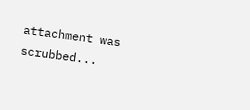attachment was scrubbed...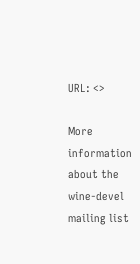URL: <>

More information about the wine-devel mailing list